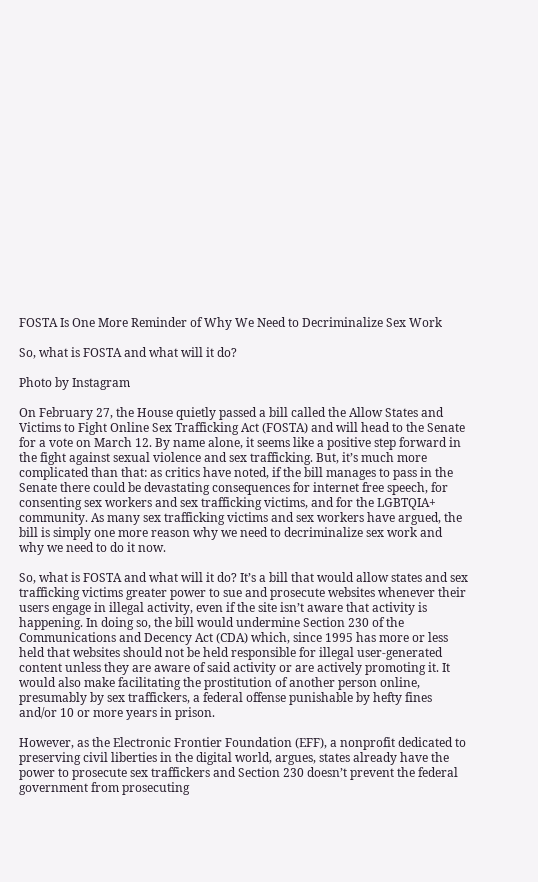FOSTA Is One More Reminder of Why We Need to Decriminalize Sex Work

So, what is FOSTA and what will it do?

Photo by Instagram

On February 27, the House quietly passed a bill called the Allow States and Victims to Fight Online Sex Trafficking Act (FOSTA) and will head to the Senate for a vote on March 12. By name alone, it seems like a positive step forward in the fight against sexual violence and sex trafficking. But, it’s much more complicated than that: as critics have noted, if the bill manages to pass in the Senate there could be devastating consequences for internet free speech, for consenting sex workers and sex trafficking victims, and for the LGBTQIA+ community. As many sex trafficking victims and sex workers have argued, the bill is simply one more reason why we need to decriminalize sex work and why we need to do it now.

So, what is FOSTA and what will it do? It’s a bill that would allow states and sex trafficking victims greater power to sue and prosecute websites whenever their users engage in illegal activity, even if the site isn’t aware that activity is happening. In doing so, the bill would undermine Section 230 of the Communications and Decency Act (CDA) which, since 1995 has more or less held that websites should not be held responsible for illegal user-generated content unless they are aware of said activity or are actively promoting it. It would also make facilitating the prostitution of another person online, presumably by sex traffickers, a federal offense punishable by hefty fines and/or 10 or more years in prison.

However, as the Electronic Frontier Foundation (EFF), a nonprofit dedicated to preserving civil liberties in the digital world, argues, states already have the power to prosecute sex traffickers and Section 230 doesn’t prevent the federal government from prosecuting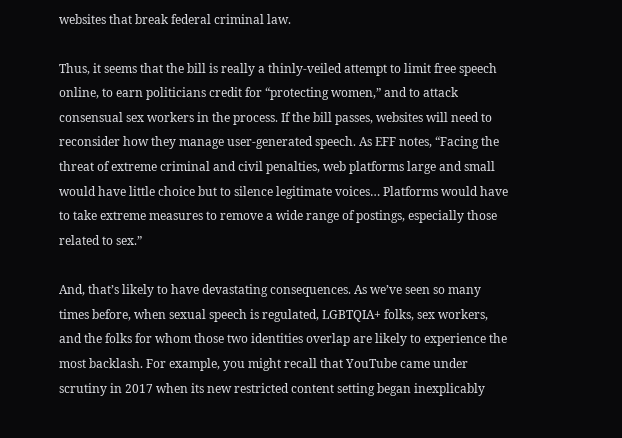websites that break federal criminal law.

Thus, it seems that the bill is really a thinly-veiled attempt to limit free speech online, to earn politicians credit for “protecting women,” and to attack consensual sex workers in the process. If the bill passes, websites will need to reconsider how they manage user-generated speech. As EFF notes, “Facing the threat of extreme criminal and civil penalties, web platforms large and small would have little choice but to silence legitimate voices… Platforms would have to take extreme measures to remove a wide range of postings, especially those related to sex.”

And, that’s likely to have devastating consequences. As we’ve seen so many times before, when sexual speech is regulated, LGBTQIA+ folks, sex workers, and the folks for whom those two identities overlap are likely to experience the most backlash. For example, you might recall that YouTube came under scrutiny in 2017 when its new restricted content setting began inexplicably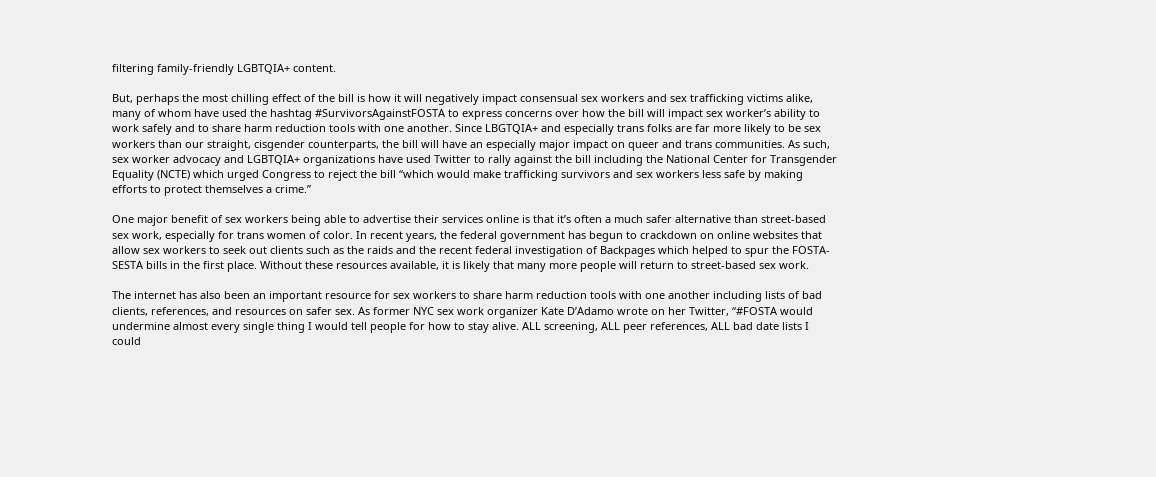filtering family-friendly LGBTQIA+ content.

But, perhaps the most chilling effect of the bill is how it will negatively impact consensual sex workers and sex trafficking victims alike, many of whom have used the hashtag #SurvivorsAgainstFOSTA to express concerns over how the bill will impact sex worker’s ability to work safely and to share harm reduction tools with one another. Since LBGTQIA+ and especially trans folks are far more likely to be sex workers than our straight, cisgender counterparts, the bill will have an especially major impact on queer and trans communities. As such, sex worker advocacy and LGBTQIA+ organizations have used Twitter to rally against the bill including the National Center for Transgender Equality (NCTE) which urged Congress to reject the bill “which would make trafficking survivors and sex workers less safe by making efforts to protect themselves a crime.”

One major benefit of sex workers being able to advertise their services online is that it’s often a much safer alternative than street-based sex work, especially for trans women of color. In recent years, the federal government has begun to crackdown on online websites that allow sex workers to seek out clients such as the raids and the recent federal investigation of Backpages which helped to spur the FOSTA-SESTA bills in the first place. Without these resources available, it is likely that many more people will return to street-based sex work.

The internet has also been an important resource for sex workers to share harm reduction tools with one another including lists of bad clients, references, and resources on safer sex. As former NYC sex work organizer Kate D’Adamo wrote on her Twitter, “#FOSTA would undermine almost every single thing I would tell people for how to stay alive. ALL screening, ALL peer references, ALL bad date lists I could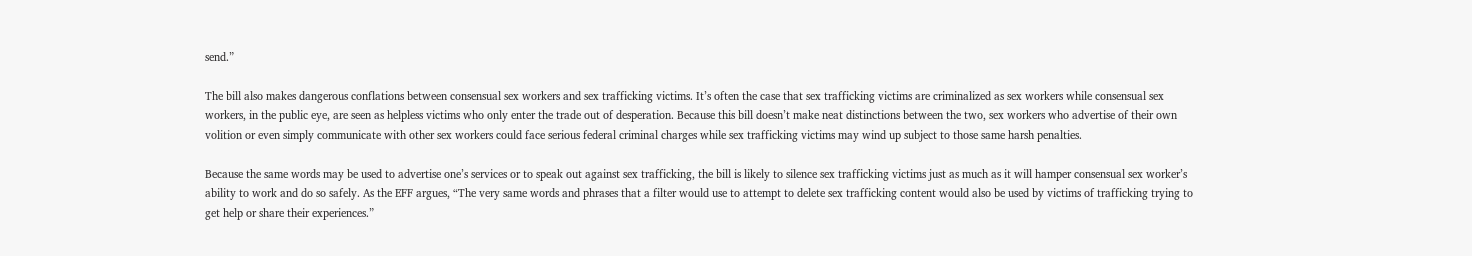send.”

The bill also makes dangerous conflations between consensual sex workers and sex trafficking victims. It’s often the case that sex trafficking victims are criminalized as sex workers while consensual sex workers, in the public eye, are seen as helpless victims who only enter the trade out of desperation. Because this bill doesn’t make neat distinctions between the two, sex workers who advertise of their own volition or even simply communicate with other sex workers could face serious federal criminal charges while sex trafficking victims may wind up subject to those same harsh penalties.

Because the same words may be used to advertise one’s services or to speak out against sex trafficking, the bill is likely to silence sex trafficking victims just as much as it will hamper consensual sex worker’s ability to work and do so safely. As the EFF argues, “The very same words and phrases that a filter would use to attempt to delete sex trafficking content would also be used by victims of trafficking trying to get help or share their experiences.”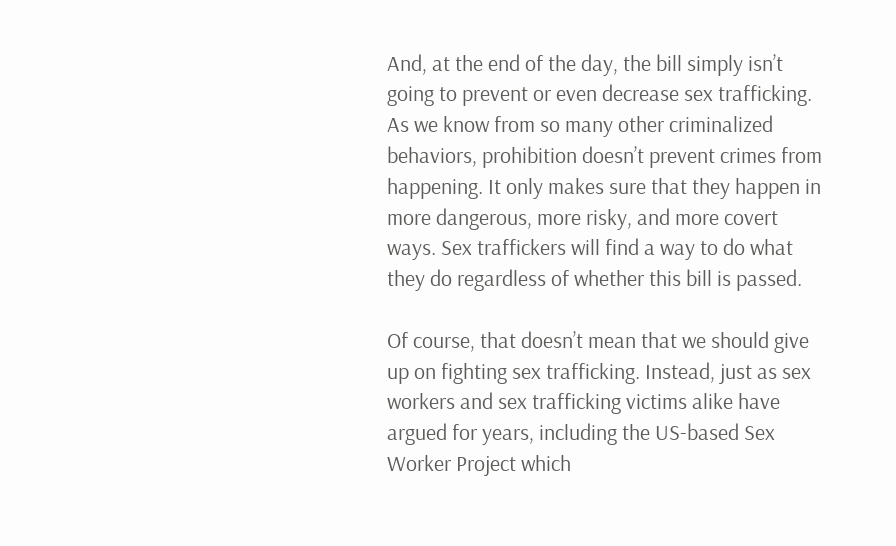And, at the end of the day, the bill simply isn’t going to prevent or even decrease sex trafficking. As we know from so many other criminalized behaviors, prohibition doesn’t prevent crimes from happening. It only makes sure that they happen in more dangerous, more risky, and more covert ways. Sex traffickers will find a way to do what they do regardless of whether this bill is passed.

Of course, that doesn’t mean that we should give up on fighting sex trafficking. Instead, just as sex workers and sex trafficking victims alike have argued for years, including the US-based Sex Worker Project which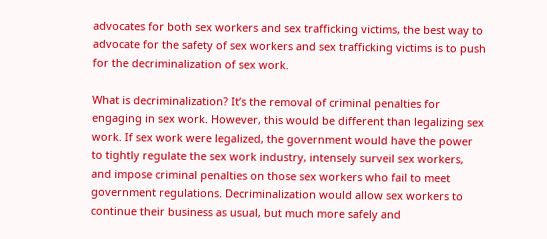advocates for both sex workers and sex trafficking victims, the best way to advocate for the safety of sex workers and sex trafficking victims is to push for the decriminalization of sex work.

What is decriminalization? It’s the removal of criminal penalties for engaging in sex work. However, this would be different than legalizing sex work. If sex work were legalized, the government would have the power to tightly regulate the sex work industry, intensely surveil sex workers, and impose criminal penalties on those sex workers who fail to meet government regulations. Decriminalization would allow sex workers to continue their business as usual, but much more safely and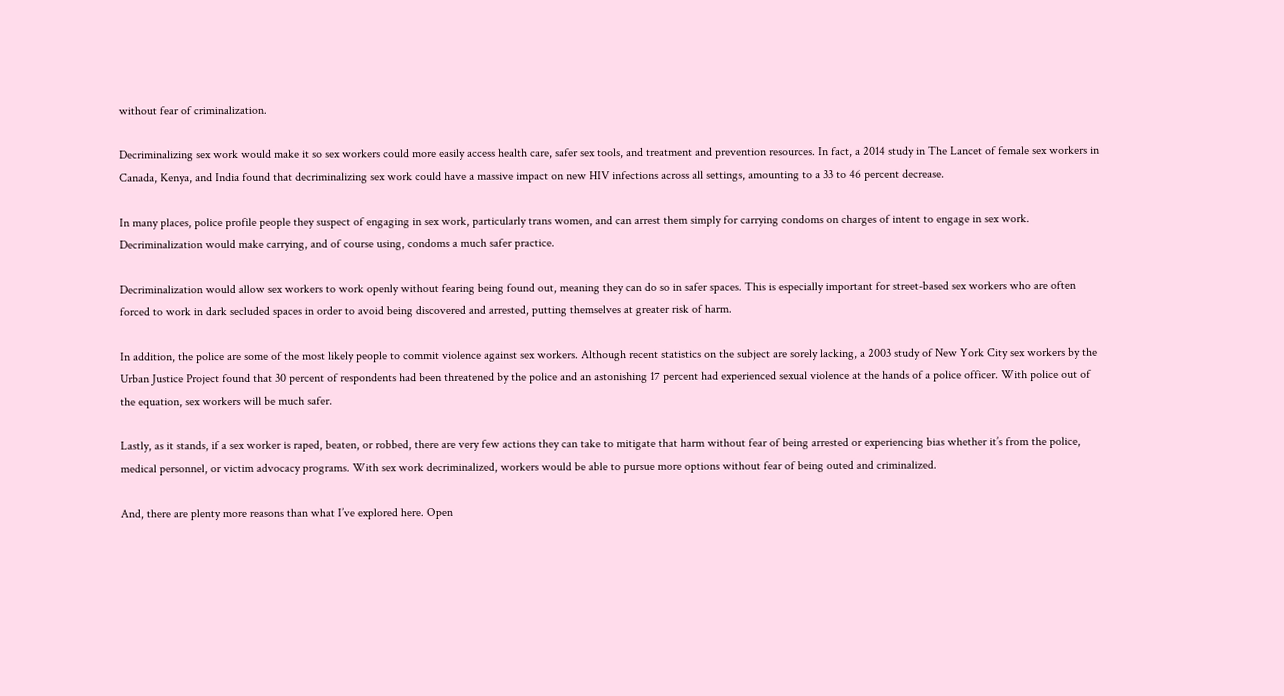without fear of criminalization.

Decriminalizing sex work would make it so sex workers could more easily access health care, safer sex tools, and treatment and prevention resources. In fact, a 2014 study in The Lancet of female sex workers in Canada, Kenya, and India found that decriminalizing sex work could have a massive impact on new HIV infections across all settings, amounting to a 33 to 46 percent decrease.

In many places, police profile people they suspect of engaging in sex work, particularly trans women, and can arrest them simply for carrying condoms on charges of intent to engage in sex work. Decriminalization would make carrying, and of course using, condoms a much safer practice.

Decriminalization would allow sex workers to work openly without fearing being found out, meaning they can do so in safer spaces. This is especially important for street-based sex workers who are often forced to work in dark secluded spaces in order to avoid being discovered and arrested, putting themselves at greater risk of harm.

In addition, the police are some of the most likely people to commit violence against sex workers. Although recent statistics on the subject are sorely lacking, a 2003 study of New York City sex workers by the Urban Justice Project found that 30 percent of respondents had been threatened by the police and an astonishing 17 percent had experienced sexual violence at the hands of a police officer. With police out of the equation, sex workers will be much safer.

Lastly, as it stands, if a sex worker is raped, beaten, or robbed, there are very few actions they can take to mitigate that harm without fear of being arrested or experiencing bias whether it’s from the police, medical personnel, or victim advocacy programs. With sex work decriminalized, workers would be able to pursue more options without fear of being outed and criminalized.

And, there are plenty more reasons than what I’ve explored here. Open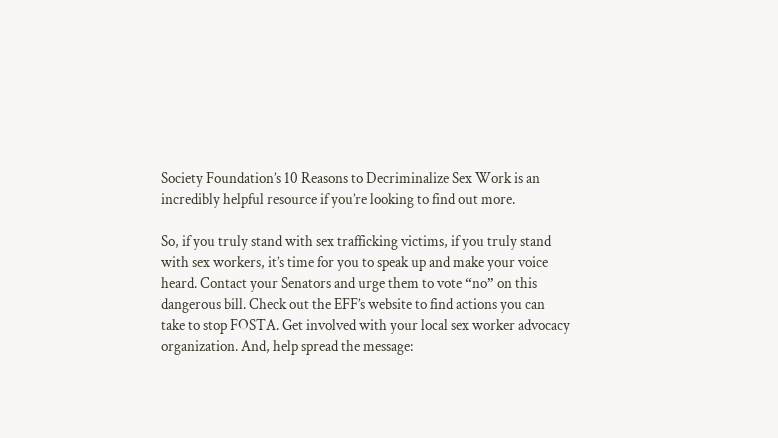Society Foundation’s 10 Reasons to Decriminalize Sex Work is an incredibly helpful resource if you’re looking to find out more.

So, if you truly stand with sex trafficking victims, if you truly stand with sex workers, it’s time for you to speak up and make your voice heard. Contact your Senators and urge them to vote “no” on this dangerous bill. Check out the EFF’s website to find actions you can take to stop FOSTA. Get involved with your local sex worker advocacy organization. And, help spread the message: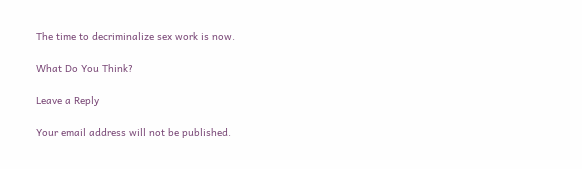The time to decriminalize sex work is now.

What Do You Think?

Leave a Reply

Your email address will not be published.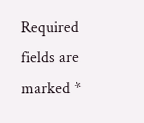Required fields are marked *